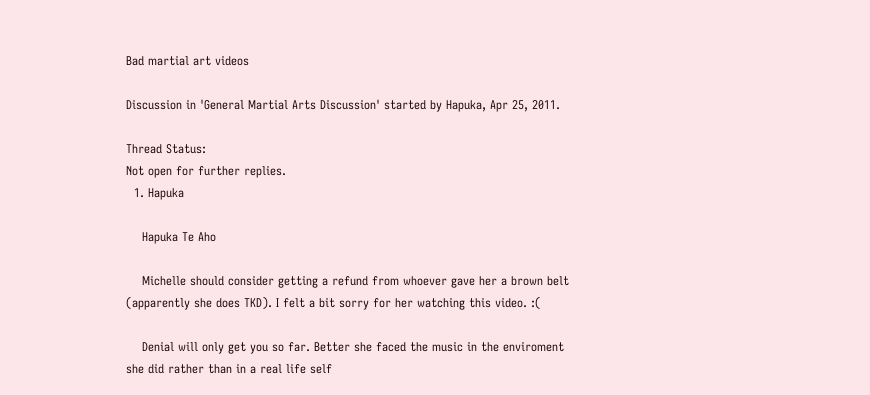Bad martial art videos

Discussion in 'General Martial Arts Discussion' started by Hapuka, Apr 25, 2011.

Thread Status:
Not open for further replies.
  1. Hapuka

    Hapuka Te Aho

    Michelle should consider getting a refund from whoever gave her a brown belt (apparently she does TKD). I felt a bit sorry for her watching this video. :(

    Denial will only get you so far. Better she faced the music in the enviroment she did rather than in a real life self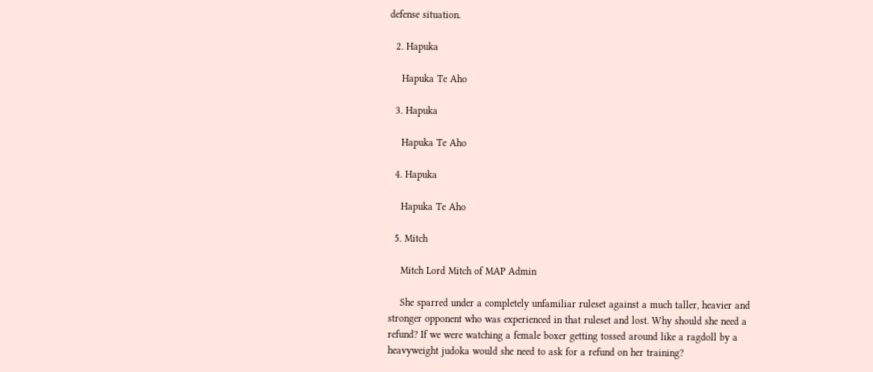defense situation.

  2. Hapuka

    Hapuka Te Aho

  3. Hapuka

    Hapuka Te Aho

  4. Hapuka

    Hapuka Te Aho

  5. Mitch

    Mitch Lord Mitch of MAP Admin

    She sparred under a completely unfamiliar ruleset against a much taller, heavier and stronger opponent who was experienced in that ruleset and lost. Why should she need a refund? If we were watching a female boxer getting tossed around like a ragdoll by a heavyweight judoka would she need to ask for a refund on her training?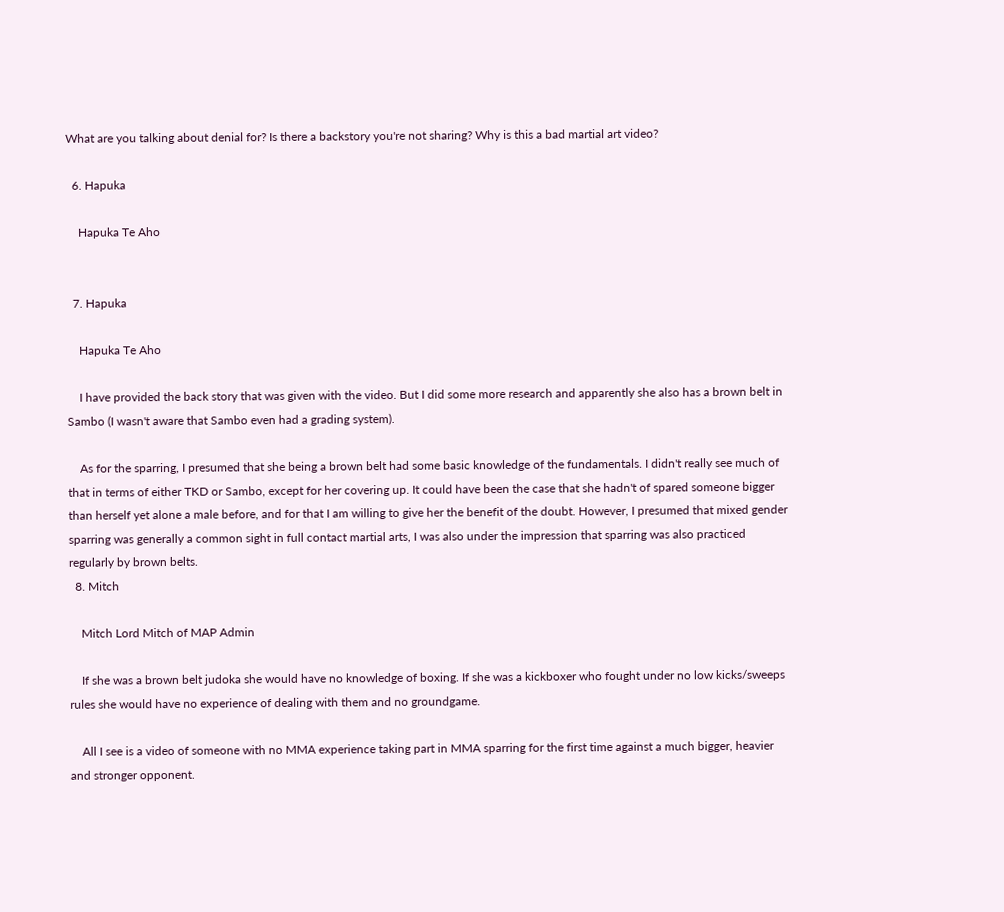What are you talking about denial for? Is there a backstory you're not sharing? Why is this a bad martial art video?

  6. Hapuka

    Hapuka Te Aho


  7. Hapuka

    Hapuka Te Aho

    I have provided the back story that was given with the video. But I did some more research and apparently she also has a brown belt in Sambo (I wasn't aware that Sambo even had a grading system).

    As for the sparring, I presumed that she being a brown belt had some basic knowledge of the fundamentals. I didn't really see much of that in terms of either TKD or Sambo, except for her covering up. It could have been the case that she hadn't of spared someone bigger than herself yet alone a male before, and for that I am willing to give her the benefit of the doubt. However, I presumed that mixed gender sparring was generally a common sight in full contact martial arts, I was also under the impression that sparring was also practiced regularly by brown belts.
  8. Mitch

    Mitch Lord Mitch of MAP Admin

    If she was a brown belt judoka she would have no knowledge of boxing. If she was a kickboxer who fought under no low kicks/sweeps rules she would have no experience of dealing with them and no groundgame.

    All I see is a video of someone with no MMA experience taking part in MMA sparring for the first time against a much bigger, heavier and stronger opponent.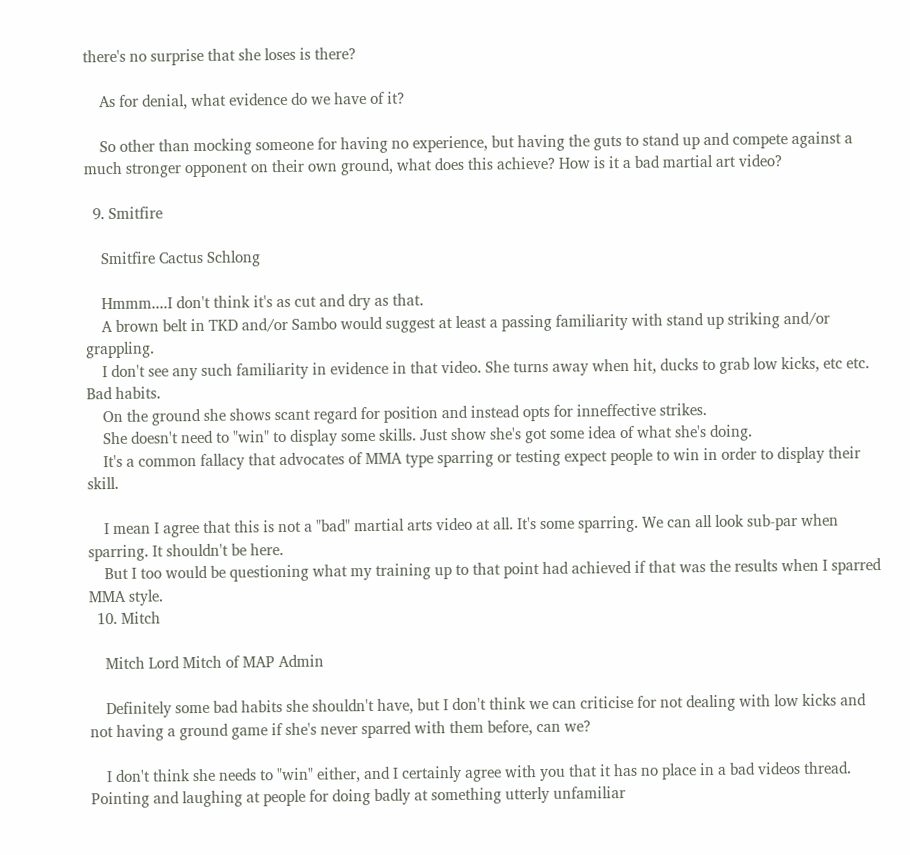there's no surprise that she loses is there?

    As for denial, what evidence do we have of it?

    So other than mocking someone for having no experience, but having the guts to stand up and compete against a much stronger opponent on their own ground, what does this achieve? How is it a bad martial art video?

  9. Smitfire

    Smitfire Cactus Schlong

    Hmmm....I don't think it's as cut and dry as that.
    A brown belt in TKD and/or Sambo would suggest at least a passing familiarity with stand up striking and/or grappling.
    I don't see any such familiarity in evidence in that video. She turns away when hit, ducks to grab low kicks, etc etc. Bad habits.
    On the ground she shows scant regard for position and instead opts for inneffective strikes.
    She doesn't need to "win" to display some skills. Just show she's got some idea of what she's doing.
    It's a common fallacy that advocates of MMA type sparring or testing expect people to win in order to display their skill.

    I mean I agree that this is not a "bad" martial arts video at all. It's some sparring. We can all look sub-par when sparring. It shouldn't be here.
    But I too would be questioning what my training up to that point had achieved if that was the results when I sparred MMA style.
  10. Mitch

    Mitch Lord Mitch of MAP Admin

    Definitely some bad habits she shouldn't have, but I don't think we can criticise for not dealing with low kicks and not having a ground game if she's never sparred with them before, can we?

    I don't think she needs to "win" either, and I certainly agree with you that it has no place in a bad videos thread. Pointing and laughing at people for doing badly at something utterly unfamiliar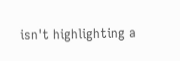isn't highlighting a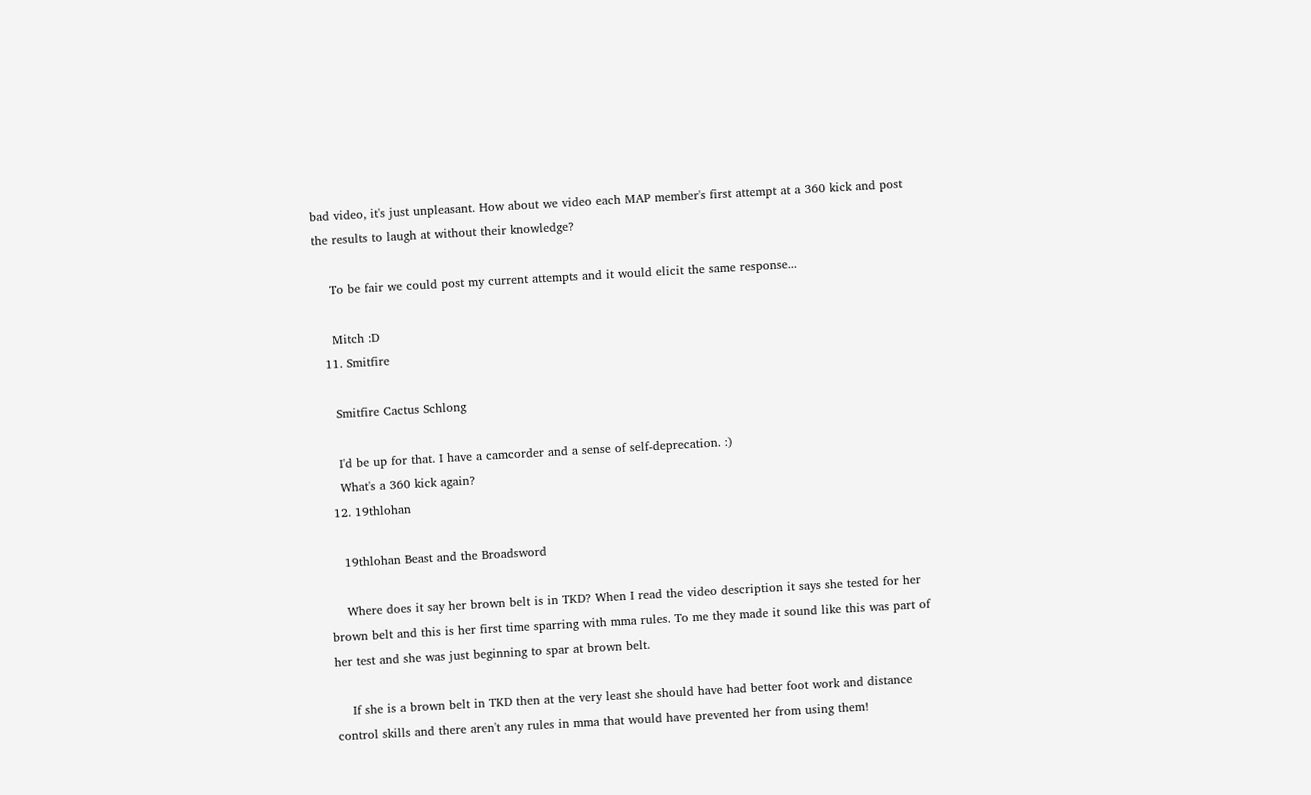bad video, it's just unpleasant. How about we video each MAP member's first attempt at a 360 kick and post the results to laugh at without their knowledge?

    To be fair we could post my current attempts and it would elicit the same response...

    Mitch :D
  11. Smitfire

    Smitfire Cactus Schlong

    I'd be up for that. I have a camcorder and a sense of self-deprecation. :)
    What's a 360 kick again?
  12. 19thlohan

    19thlohan Beast and the Broadsword

    Where does it say her brown belt is in TKD? When I read the video description it says she tested for her brown belt and this is her first time sparring with mma rules. To me they made it sound like this was part of her test and she was just beginning to spar at brown belt.

    If she is a brown belt in TKD then at the very least she should have had better foot work and distance control skills and there aren't any rules in mma that would have prevented her from using them!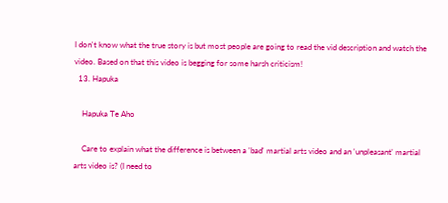I don't know what the true story is but most people are going to read the vid description and watch the video. Based on that this video is begging for some harsh criticism!
  13. Hapuka

    Hapuka Te Aho

    Care to explain what the difference is between a 'bad' martial arts video and an 'unpleasant' martial arts video is? (I need to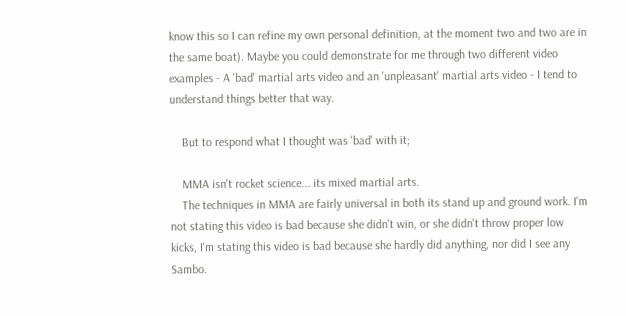know this so I can refine my own personal definition, at the moment two and two are in the same boat). Maybe you could demonstrate for me through two different video examples - A 'bad' martial arts video and an 'unpleasant' martial arts video - I tend to understand things better that way.

    But to respond what I thought was 'bad' with it;

    MMA isn't rocket science... its mixed martial arts.
    The techniques in MMA are fairly universal in both its stand up and ground work. I'm not stating this video is bad because she didn't win, or she didn't throw proper low kicks, I'm stating this video is bad because she hardly did anything, nor did I see any Sambo.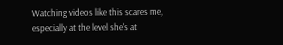Watching videos like this scares me, especially at the level she's at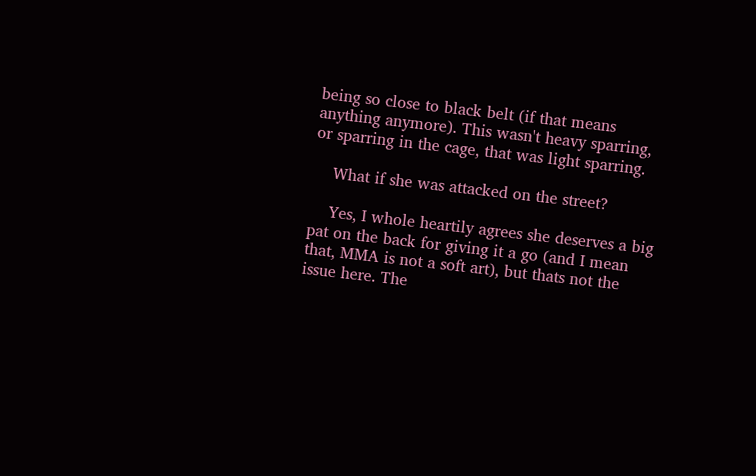being so close to black belt (if that means anything anymore). This wasn't heavy sparring, or sparring in the cage, that was light sparring.

    What if she was attacked on the street?

    Yes, I whole heartily agrees she deserves a big pat on the back for giving it a go (and I mean that, MMA is not a soft art), but thats not the issue here. The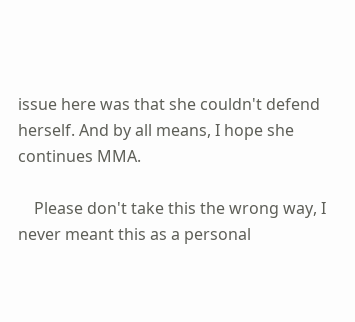issue here was that she couldn't defend herself. And by all means, I hope she continues MMA.

    Please don't take this the wrong way, I never meant this as a personal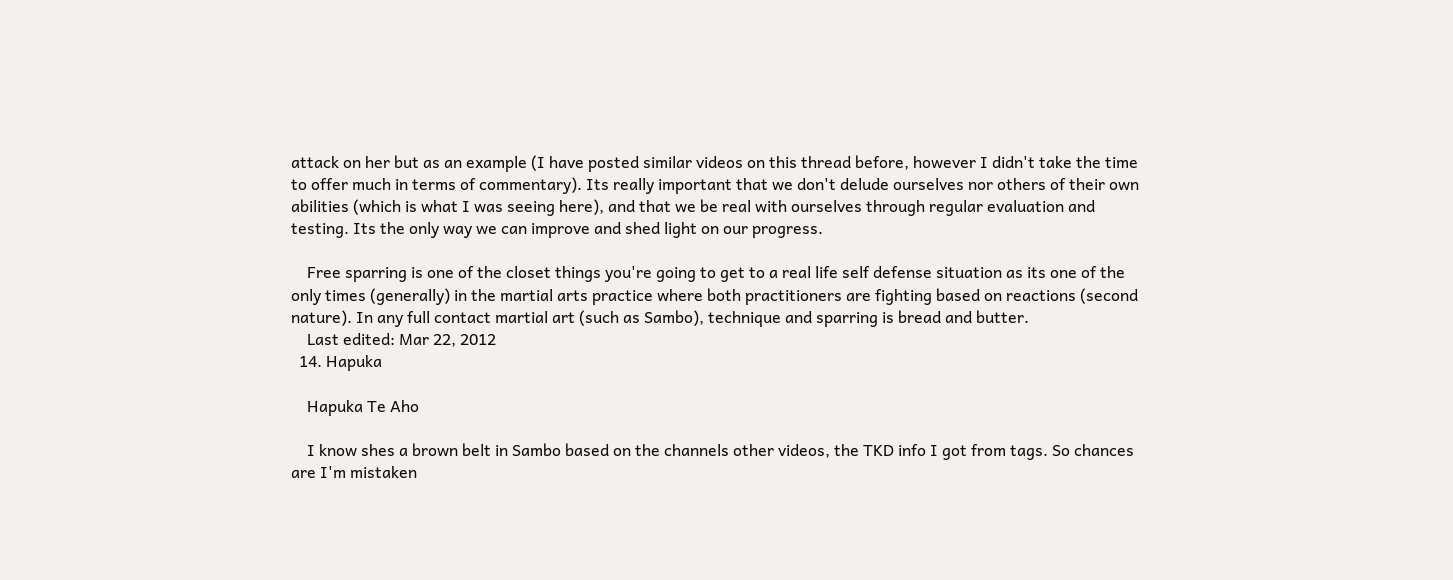attack on her but as an example (I have posted similar videos on this thread before, however I didn't take the time to offer much in terms of commentary). Its really important that we don't delude ourselves nor others of their own abilities (which is what I was seeing here), and that we be real with ourselves through regular evaluation and testing. Its the only way we can improve and shed light on our progress.

    Free sparring is one of the closet things you're going to get to a real life self defense situation as its one of the only times (generally) in the martial arts practice where both practitioners are fighting based on reactions (second nature). In any full contact martial art (such as Sambo), technique and sparring is bread and butter.
    Last edited: Mar 22, 2012
  14. Hapuka

    Hapuka Te Aho

    I know shes a brown belt in Sambo based on the channels other videos, the TKD info I got from tags. So chances are I'm mistaken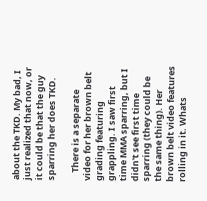about the TKD. My bad, I just realized that now, or it could be that the guy sparring her does TKD.

    There is a separate video for her brown belt grading featuring grappling. I saw first time MMA sparring, but I didn't see first time sparring (they could be the same thing). Her brown belt video features rolling in it. Whats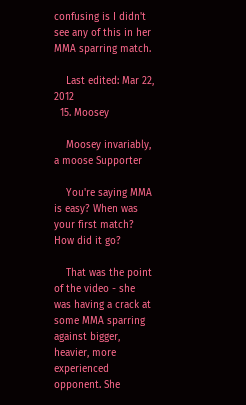confusing is I didn't see any of this in her MMA sparring match.

    Last edited: Mar 22, 2012
  15. Moosey

    Moosey invariably, a moose Supporter

    You're saying MMA is easy? When was your first match? How did it go?

    That was the point of the video - she was having a crack at some MMA sparring against bigger, heavier, more experienced opponent. She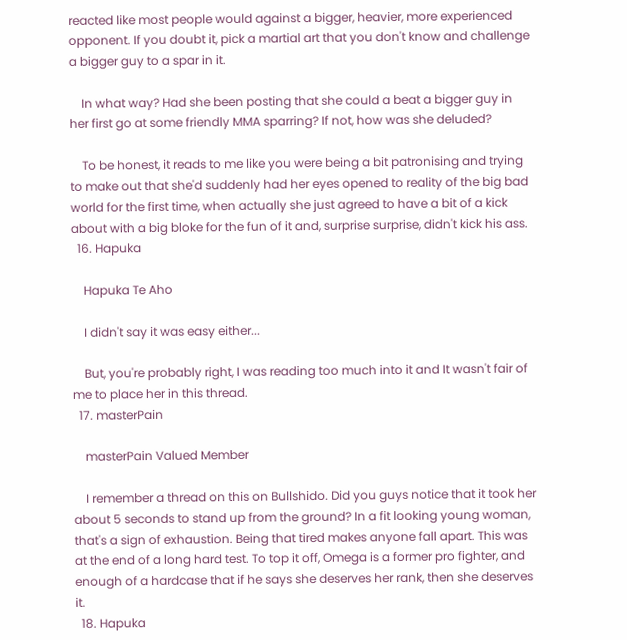reacted like most people would against a bigger, heavier, more experienced opponent. If you doubt it, pick a martial art that you don't know and challenge a bigger guy to a spar in it.

    In what way? Had she been posting that she could a beat a bigger guy in her first go at some friendly MMA sparring? If not, how was she deluded?

    To be honest, it reads to me like you were being a bit patronising and trying to make out that she'd suddenly had her eyes opened to reality of the big bad world for the first time, when actually she just agreed to have a bit of a kick about with a big bloke for the fun of it and, surprise surprise, didn't kick his ass.
  16. Hapuka

    Hapuka Te Aho

    I didn't say it was easy either...

    But, you're probably right, I was reading too much into it and It wasn't fair of me to place her in this thread.
  17. masterPain

    masterPain Valued Member

    I remember a thread on this on Bullshido. Did you guys notice that it took her about 5 seconds to stand up from the ground? In a fit looking young woman, that's a sign of exhaustion. Being that tired makes anyone fall apart. This was at the end of a long hard test. To top it off, Omega is a former pro fighter, and enough of a hardcase that if he says she deserves her rank, then she deserves it.
  18. Hapuka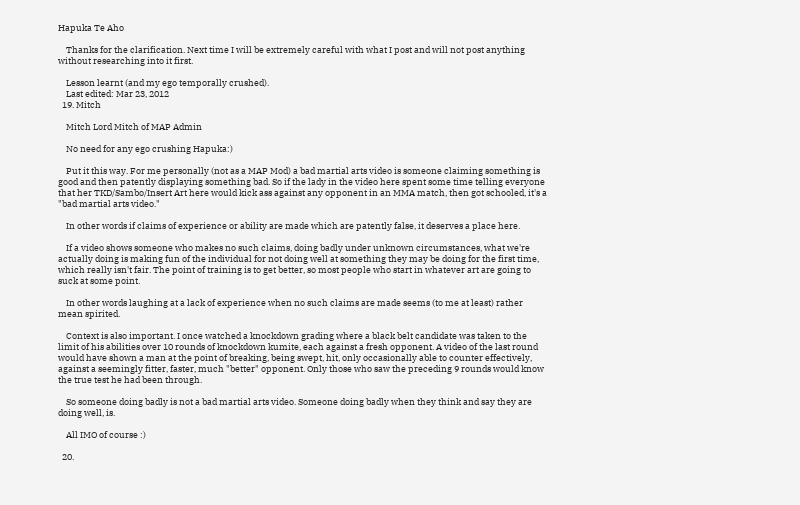Hapuka Te Aho

    Thanks for the clarification. Next time I will be extremely careful with what I post and will not post anything without researching into it first.

    Lesson learnt (and my ego temporally crushed).
    Last edited: Mar 23, 2012
  19. Mitch

    Mitch Lord Mitch of MAP Admin

    No need for any ego crushing Hapuka:)

    Put it this way. For me personally (not as a MAP Mod) a bad martial arts video is someone claiming something is good and then patently displaying something bad. So if the lady in the video here spent some time telling everyone that her TKD/Sambo/Insert Art here would kick ass against any opponent in an MMA match, then got schooled, it's a "bad martial arts video."

    In other words if claims of experience or ability are made which are patently false, it deserves a place here.

    If a video shows someone who makes no such claims, doing badly under unknown circumstances, what we're actually doing is making fun of the individual for not doing well at something they may be doing for the first time, which really isn't fair. The point of training is to get better, so most people who start in whatever art are going to suck at some point.

    In other words laughing at a lack of experience when no such claims are made seems (to me at least) rather mean spirited.

    Context is also important. I once watched a knockdown grading where a black belt candidate was taken to the limit of his abilities over 10 rounds of knockdown kumite, each against a fresh opponent. A video of the last round would have shown a man at the point of breaking, being swept, hit, only occasionally able to counter effectively, against a seemingly fitter, faster, much "better" opponent. Only those who saw the preceding 9 rounds would know the true test he had been through.

    So someone doing badly is not a bad martial arts video. Someone doing badly when they think and say they are doing well, is.

    All IMO of course :)

  20.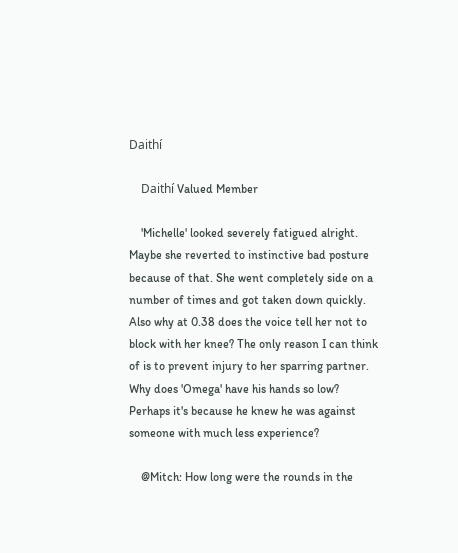Daithí

    Daithí Valued Member

    'Michelle' looked severely fatigued alright. Maybe she reverted to instinctive bad posture because of that. She went completely side on a number of times and got taken down quickly. Also why at 0.38 does the voice tell her not to block with her knee? The only reason I can think of is to prevent injury to her sparring partner. Why does 'Omega' have his hands so low? Perhaps it's because he knew he was against someone with much less experience?

    @Mitch: How long were the rounds in the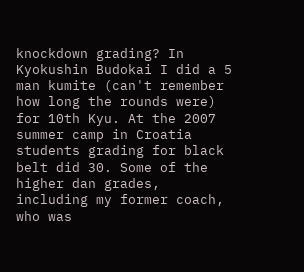knockdown grading? In Kyokushin Budokai I did a 5 man kumite (can't remember how long the rounds were) for 10th Kyu. At the 2007 summer camp in Croatia students grading for black belt did 30. Some of the higher dan grades, including my former coach, who was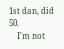1st dan, did 50.
    I'm not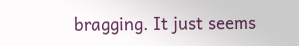bragging. It just seems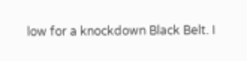low for a knockdown Black Belt. I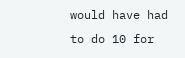would have had to do 10 for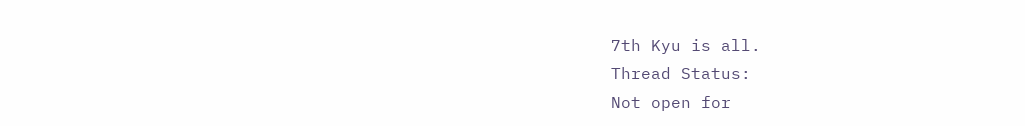7th Kyu is all.
Thread Status:
Not open for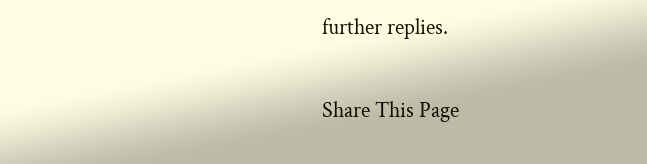further replies.

Share This Page